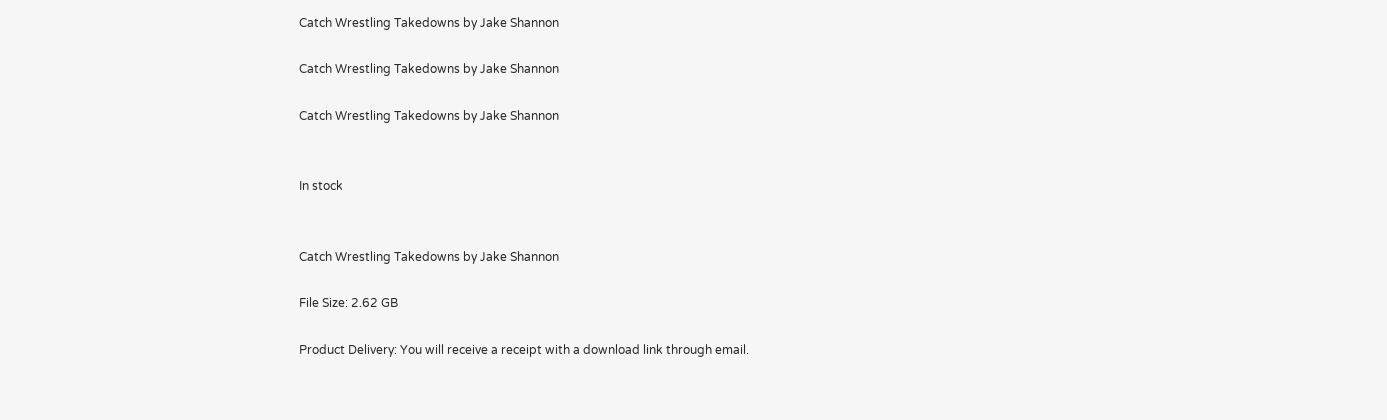Catch Wrestling Takedowns by Jake Shannon

Catch Wrestling Takedowns by Jake Shannon

Catch Wrestling Takedowns by Jake Shannon


In stock


Catch Wrestling Takedowns by Jake Shannon

File Size: 2.62 GB

Product Delivery: You will receive a receipt with a download link through email.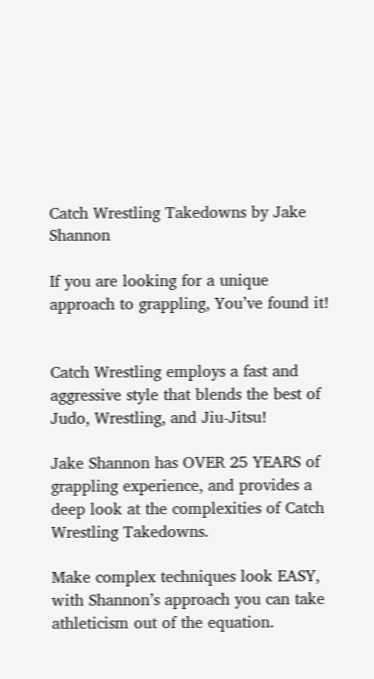Catch Wrestling Takedowns by Jake Shannon

If you are looking for a unique approach to grappling, You’ve found it!


Catch Wrestling employs a fast and aggressive style that blends the best of Judo, Wrestling, and Jiu-Jitsu!

Jake Shannon has OVER 25 YEARS of grappling experience, and provides a deep look at the complexities of Catch Wrestling Takedowns.

Make complex techniques look EASY, with Shannon’s approach you can take athleticism out of the equation.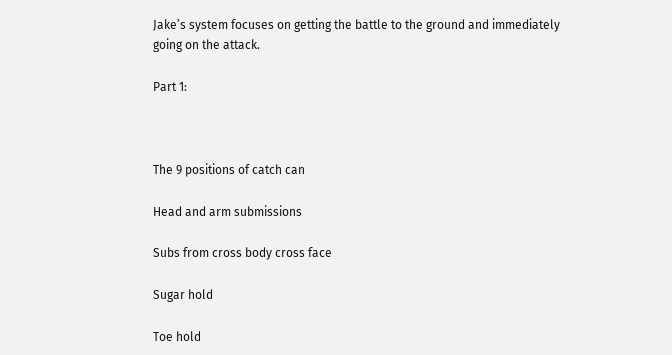Jake’s system focuses on getting the battle to the ground and immediately going on the attack.

Part 1:



The 9 positions of catch can

Head and arm submissions

Subs from cross body cross face

Sugar hold

Toe hold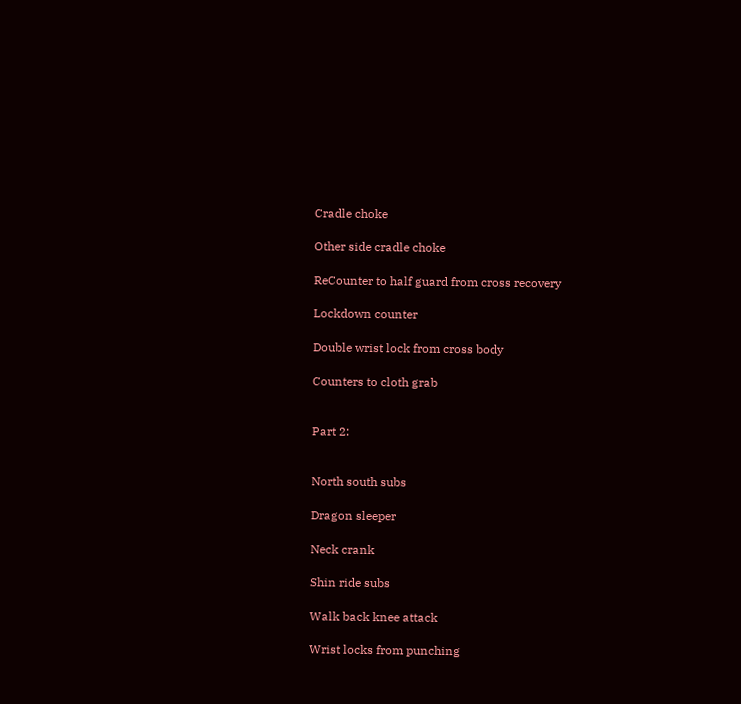Cradle choke

Other side cradle choke

ReCounter to half guard from cross recovery

Lockdown counter

Double wrist lock from cross body

Counters to cloth grab


Part 2:


North south subs

Dragon sleeper

Neck crank

Shin ride subs

Walk back knee attack

Wrist locks from punching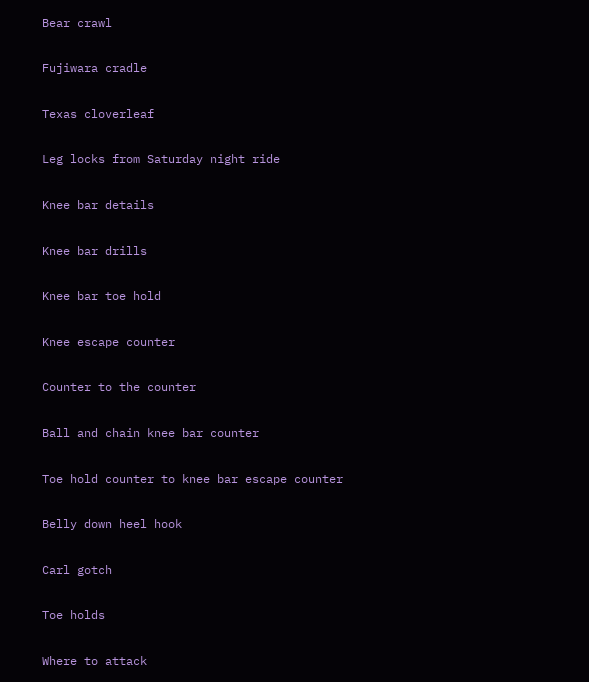Bear crawl

Fujiwara cradle

Texas cloverleaf

Leg locks from Saturday night ride

Knee bar details

Knee bar drills

Knee bar toe hold

Knee escape counter

Counter to the counter

Ball and chain knee bar counter

Toe hold counter to knee bar escape counter

Belly down heel hook

Carl gotch

Toe holds

Where to attack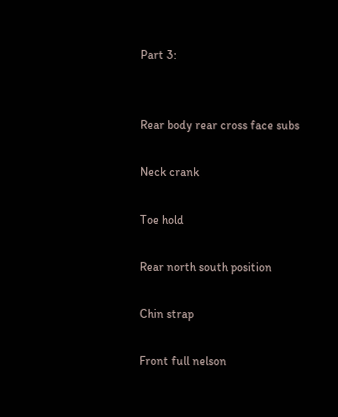Part 3:


Rear body rear cross face subs

Neck crank

Toe hold

Rear north south position

Chin strap

Front full nelson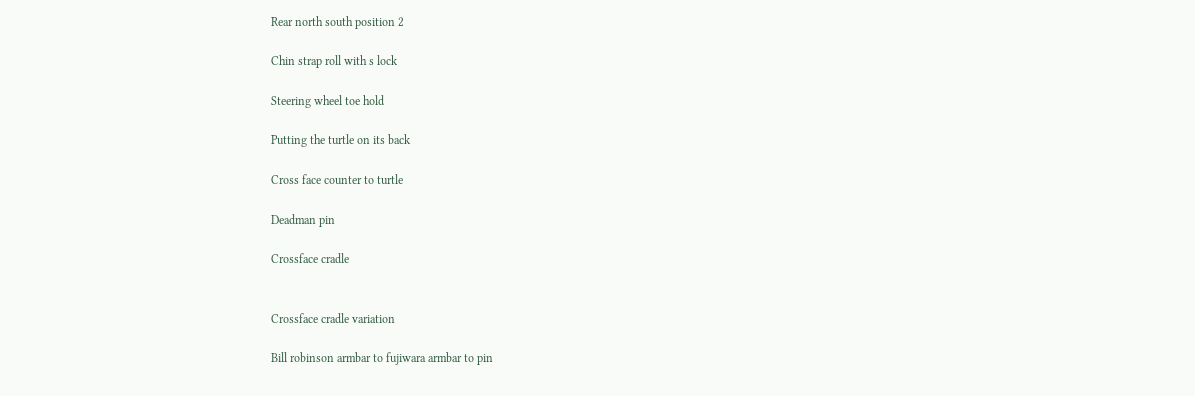Rear north south position 2

Chin strap roll with s lock

Steering wheel toe hold

Putting the turtle on its back

Cross face counter to turtle

Deadman pin

Crossface cradle


Crossface cradle variation

Bill robinson armbar to fujiwara armbar to pin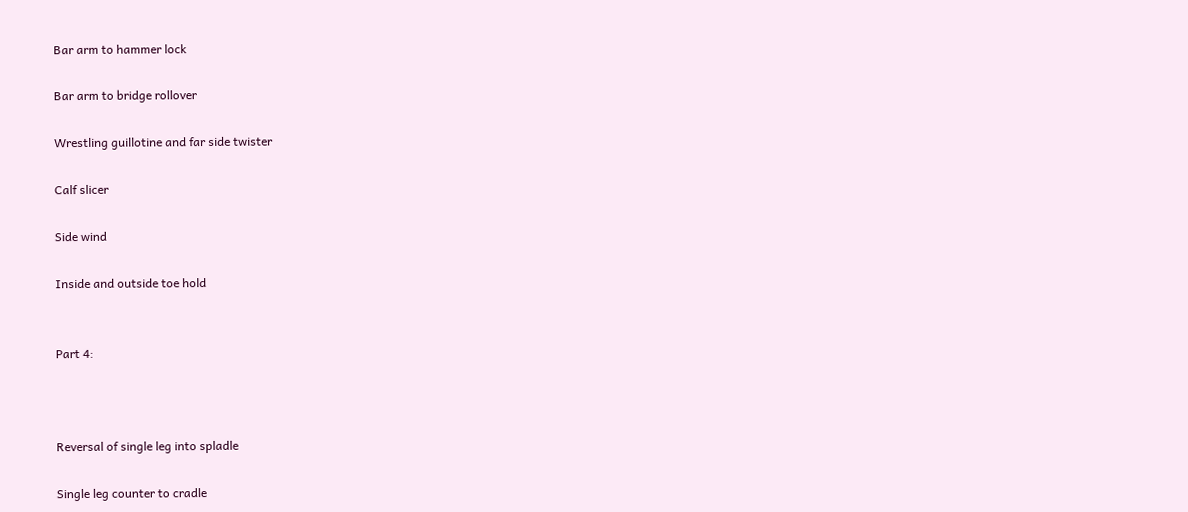Bar arm to hammer lock

Bar arm to bridge rollover

Wrestling guillotine and far side twister

Calf slicer

Side wind

Inside and outside toe hold


Part 4:



Reversal of single leg into spladle

Single leg counter to cradle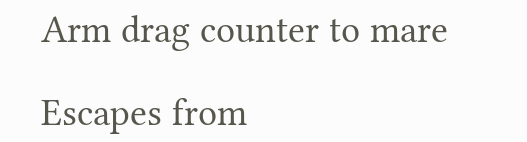Arm drag counter to mare

Escapes from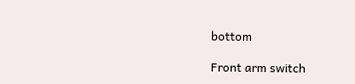bottom

Front arm switch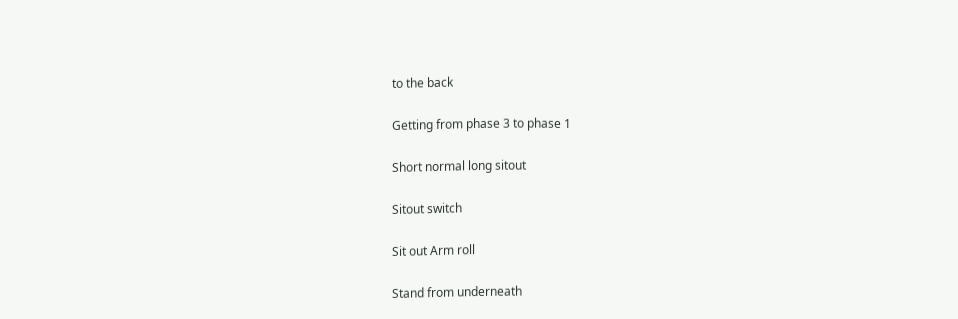to the back

Getting from phase 3 to phase 1

Short normal long sitout

Sitout switch

Sit out Arm roll

Stand from underneath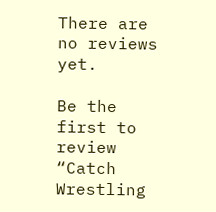There are no reviews yet.

Be the first to review “Catch Wrestling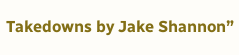Takedowns by Jake Shannon”